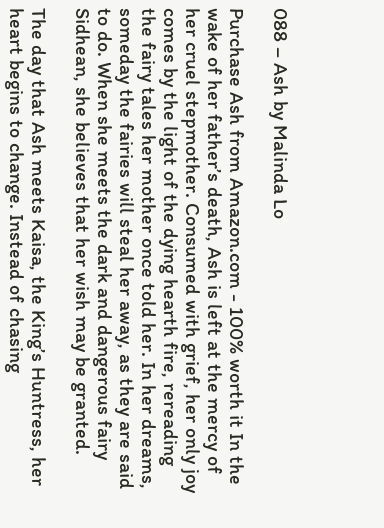088 – Ash by Malinda Lo

Purchase Ash from Amazon.com - 100% worth it In the wake of her father’s death, Ash is left at the mercy of her cruel stepmother. Consumed with grief, her only joy comes by the light of the dying hearth fire, rereading the fairy tales her mother once told her. In her dreams, someday the fairies will steal her away, as they are said to do. When she meets the dark and dangerous fairy Sidhean, she believes that her wish may be granted.

The day that Ash meets Kaisa, the King’s Huntress, her heart begins to change. Instead of chasing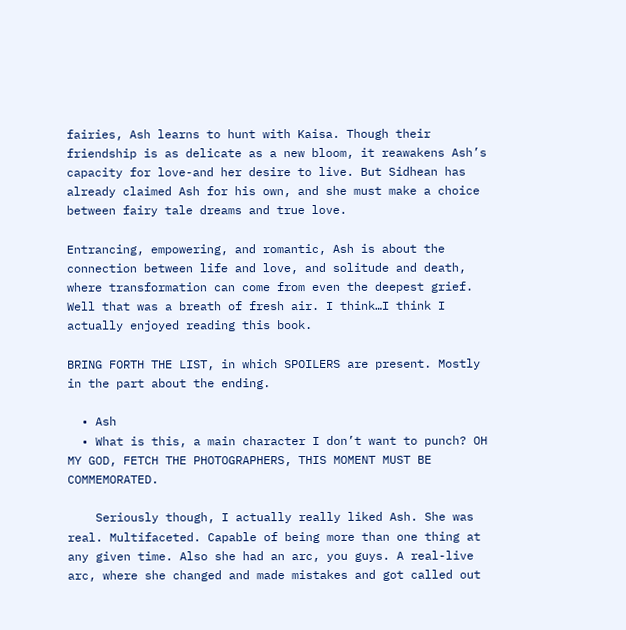fairies, Ash learns to hunt with Kaisa. Though their friendship is as delicate as a new bloom, it reawakens Ash’s capacity for love-and her desire to live. But Sidhean has already claimed Ash for his own, and she must make a choice between fairy tale dreams and true love.

Entrancing, empowering, and romantic, Ash is about the connection between life and love, and solitude and death, where transformation can come from even the deepest grief.
Well that was a breath of fresh air. I think…I think I actually enjoyed reading this book.

BRING FORTH THE LIST, in which SPOILERS are present. Mostly in the part about the ending.

  • Ash
  • What is this, a main character I don’t want to punch? OH MY GOD, FETCH THE PHOTOGRAPHERS, THIS MOMENT MUST BE COMMEMORATED.

    Seriously though, I actually really liked Ash. She was real. Multifaceted. Capable of being more than one thing at any given time. Also she had an arc, you guys. A real-live arc, where she changed and made mistakes and got called out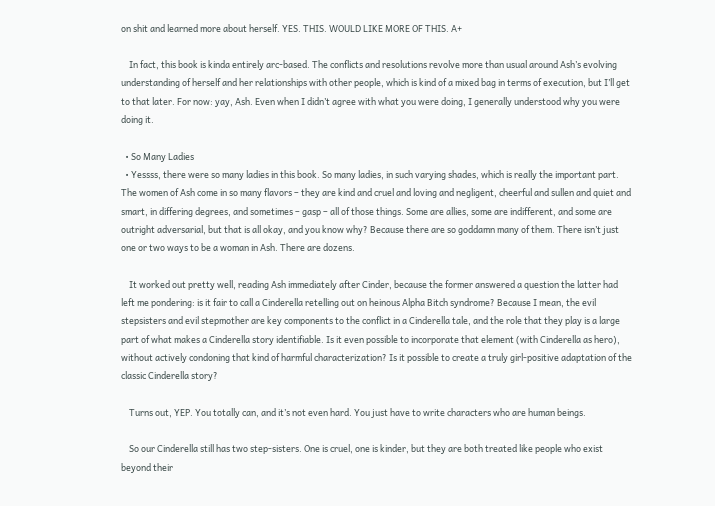on shit and learned more about herself. YES. THIS. WOULD LIKE MORE OF THIS. A+

    In fact, this book is kinda entirely arc-based. The conflicts and resolutions revolve more than usual around Ash’s evolving understanding of herself and her relationships with other people, which is kind of a mixed bag in terms of execution, but I’ll get to that later. For now: yay, Ash. Even when I didn’t agree with what you were doing, I generally understood why you were doing it.

  • So Many Ladies
  • Yessss, there were so many ladies in this book. So many ladies, in such varying shades, which is really the important part. The women of Ash come in so many flavors – they are kind and cruel and loving and negligent, cheerful and sullen and quiet and smart, in differing degrees, and sometimes – gasp – all of those things. Some are allies, some are indifferent, and some are outright adversarial, but that is all okay, and you know why? Because there are so goddamn many of them. There isn’t just one or two ways to be a woman in Ash. There are dozens.

    It worked out pretty well, reading Ash immediately after Cinder, because the former answered a question the latter had left me pondering: is it fair to call a Cinderella retelling out on heinous Alpha Bitch syndrome? Because I mean, the evil stepsisters and evil stepmother are key components to the conflict in a Cinderella tale, and the role that they play is a large part of what makes a Cinderella story identifiable. Is it even possible to incorporate that element (with Cinderella as hero), without actively condoning that kind of harmful characterization? Is it possible to create a truly girl-positive adaptation of the classic Cinderella story?

    Turns out, YEP. You totally can, and it’s not even hard. You just have to write characters who are human beings.

    So our Cinderella still has two step-sisters. One is cruel, one is kinder, but they are both treated like people who exist beyond their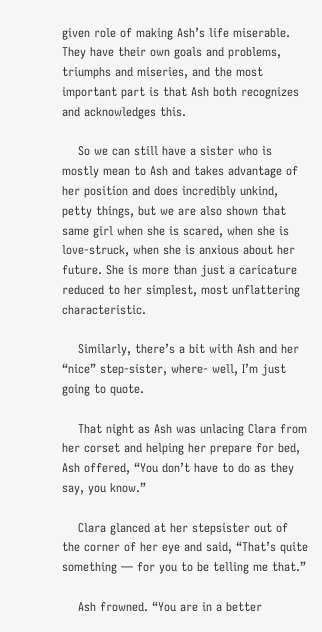given role of making Ash’s life miserable. They have their own goals and problems, triumphs and miseries, and the most important part is that Ash both recognizes and acknowledges this.

    So we can still have a sister who is mostly mean to Ash and takes advantage of her position and does incredibly unkind, petty things, but we are also shown that same girl when she is scared, when she is love-struck, when she is anxious about her future. She is more than just a caricature reduced to her simplest, most unflattering characteristic.

    Similarly, there’s a bit with Ash and her “nice” step-sister, where- well, I’m just going to quote.

    That night as Ash was unlacing Clara from her corset and helping her prepare for bed, Ash offered, “You don’t have to do as they say, you know.”

    Clara glanced at her stepsister out of the corner of her eye and said, “That’s quite something — for you to be telling me that.”

    Ash frowned. “You are in a better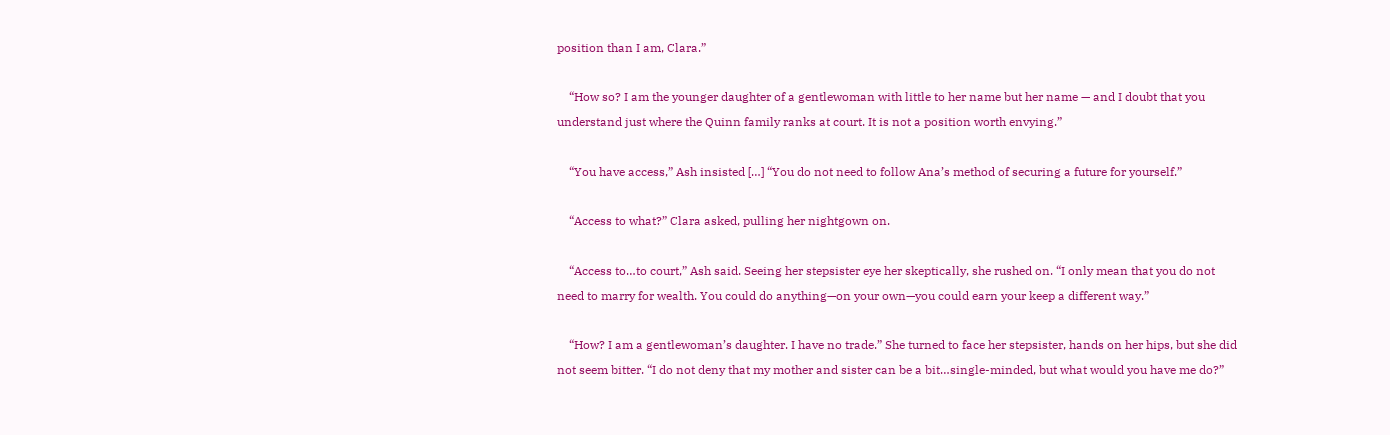position than I am, Clara.”

    “How so? I am the younger daughter of a gentlewoman with little to her name but her name — and I doubt that you understand just where the Quinn family ranks at court. It is not a position worth envying.”

    “You have access,” Ash insisted […] “You do not need to follow Ana’s method of securing a future for yourself.”

    “Access to what?” Clara asked, pulling her nightgown on.

    “Access to…to court,” Ash said. Seeing her stepsister eye her skeptically, she rushed on. “I only mean that you do not need to marry for wealth. You could do anything—on your own—you could earn your keep a different way.”

    “How? I am a gentlewoman’s daughter. I have no trade.” She turned to face her stepsister, hands on her hips, but she did not seem bitter. “I do not deny that my mother and sister can be a bit…single-minded, but what would you have me do?”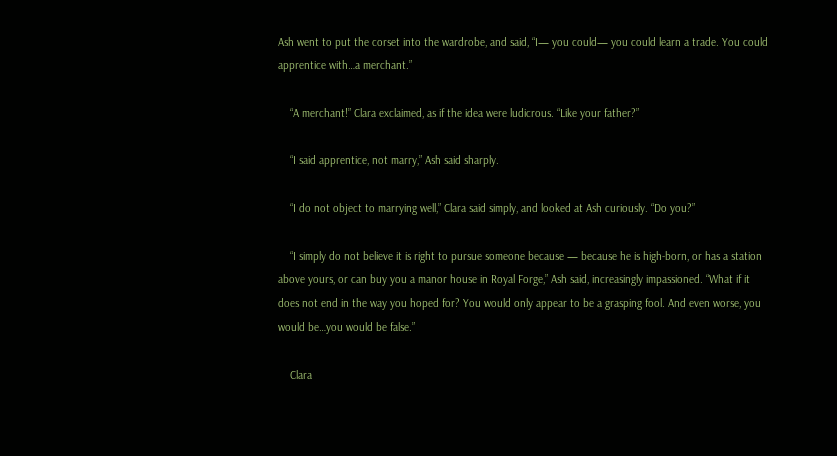Ash went to put the corset into the wardrobe, and said, “I— you could— you could learn a trade. You could apprentice with…a merchant.”

    “A merchant!” Clara exclaimed, as if the idea were ludicrous. “Like your father?”

    “I said apprentice, not marry,” Ash said sharply.

    “I do not object to marrying well,” Clara said simply, and looked at Ash curiously. “Do you?”

    “I simply do not believe it is right to pursue someone because — because he is high-born, or has a station above yours, or can buy you a manor house in Royal Forge,” Ash said, increasingly impassioned. “What if it does not end in the way you hoped for? You would only appear to be a grasping fool. And even worse, you would be…you would be false.”

    Clara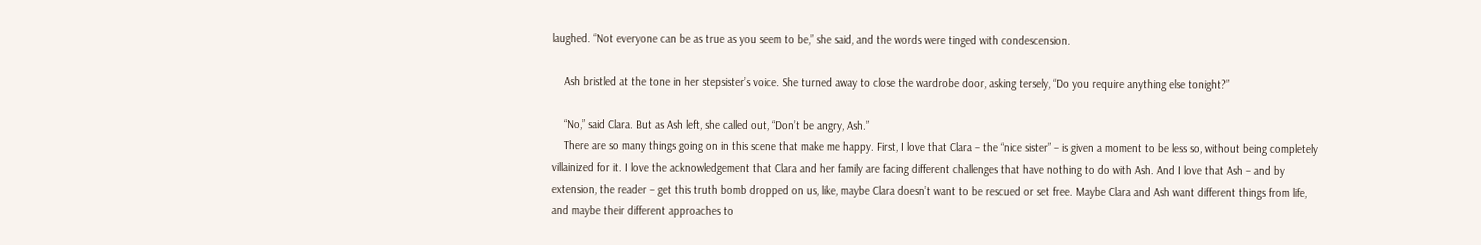laughed. “Not everyone can be as true as you seem to be,” she said, and the words were tinged with condescension.

    Ash bristled at the tone in her stepsister’s voice. She turned away to close the wardrobe door, asking tersely, “Do you require anything else tonight?”

    “No,” said Clara. But as Ash left, she called out, “Don’t be angry, Ash.”
    There are so many things going on in this scene that make me happy. First, I love that Clara – the “nice sister” – is given a moment to be less so, without being completely villainized for it. I love the acknowledgement that Clara and her family are facing different challenges that have nothing to do with Ash. And I love that Ash – and by extension, the reader – get this truth bomb dropped on us, like, maybe Clara doesn’t want to be rescued or set free. Maybe Clara and Ash want different things from life, and maybe their different approaches to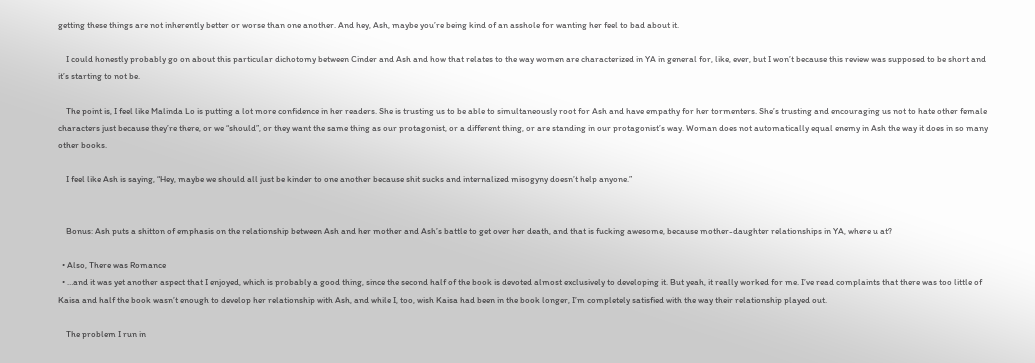getting these things are not inherently better or worse than one another. And hey, Ash, maybe you’re being kind of an asshole for wanting her feel to bad about it.

    I could honestly probably go on about this particular dichotomy between Cinder and Ash and how that relates to the way women are characterized in YA in general for, like, ever, but I won’t because this review was supposed to be short and it’s starting to not be.

    The point is, I feel like Malinda Lo is putting a lot more confidence in her readers. She is trusting us to be able to simultaneously root for Ash and have empathy for her tormenters. She’s trusting and encouraging us not to hate other female characters just because they’re there, or we “should”, or they want the same thing as our protagonist, or a different thing, or are standing in our protagonist’s way. Woman does not automatically equal enemy in Ash the way it does in so many other books.

    I feel like Ash is saying, “Hey, maybe we should all just be kinder to one another because shit sucks and internalized misogyny doesn’t help anyone.”


    Bonus: Ash puts a shitton of emphasis on the relationship between Ash and her mother and Ash’s battle to get over her death, and that is fucking awesome, because mother-daughter relationships in YA, where u at?

  • Also, There was Romance
  • …and it was yet another aspect that I enjoyed, which is probably a good thing, since the second half of the book is devoted almost exclusively to developing it. But yeah, it really worked for me. I’ve read complaints that there was too little of Kaisa and half the book wasn’t enough to develop her relationship with Ash, and while I, too, wish Kaisa had been in the book longer, I’m completely satisfied with the way their relationship played out.

    The problem I run in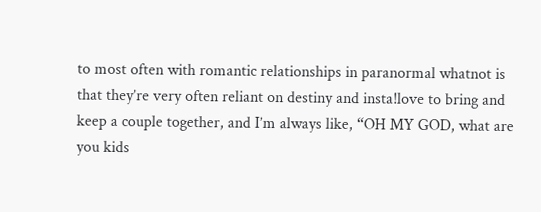to most often with romantic relationships in paranormal whatnot is that they’re very often reliant on destiny and insta!love to bring and keep a couple together, and I’m always like, “OH MY GOD, what are you kids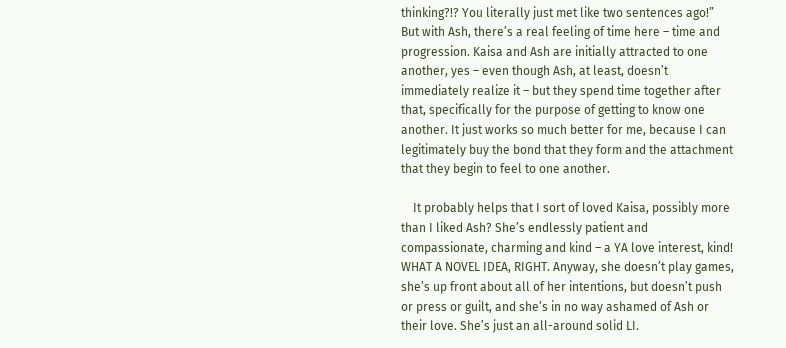thinking?!? You literally just met like two sentences ago!” But with Ash, there’s a real feeling of time here – time and progression. Kaisa and Ash are initially attracted to one another, yes – even though Ash, at least, doesn’t immediately realize it – but they spend time together after that, specifically for the purpose of getting to know one another. It just works so much better for me, because I can legitimately buy the bond that they form and the attachment that they begin to feel to one another.

    It probably helps that I sort of loved Kaisa, possibly more than I liked Ash? She’s endlessly patient and compassionate, charming and kind – a YA love interest, kind! WHAT A NOVEL IDEA, RIGHT. Anyway, she doesn’t play games, she’s up front about all of her intentions, but doesn’t push or press or guilt, and she’s in no way ashamed of Ash or their love. She’s just an all-around solid LI.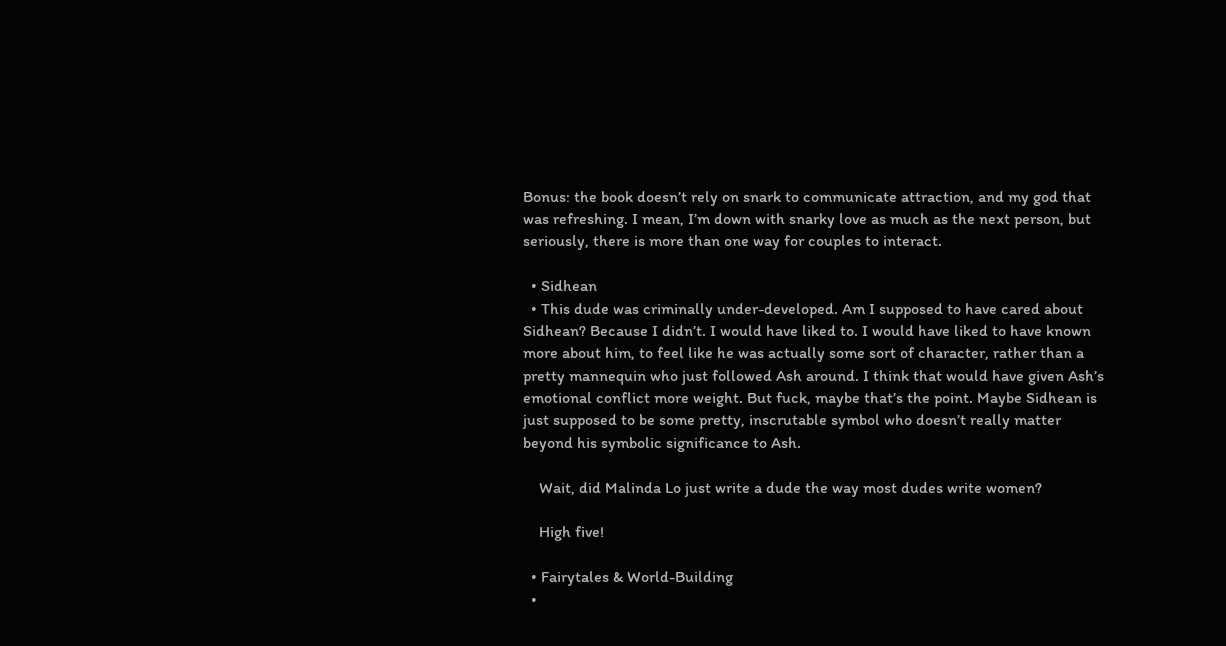Bonus: the book doesn’t rely on snark to communicate attraction, and my god that was refreshing. I mean, I’m down with snarky love as much as the next person, but seriously, there is more than one way for couples to interact.

  • Sidhean
  • This dude was criminally under-developed. Am I supposed to have cared about Sidhean? Because I didn’t. I would have liked to. I would have liked to have known more about him, to feel like he was actually some sort of character, rather than a pretty mannequin who just followed Ash around. I think that would have given Ash’s emotional conflict more weight. But fuck, maybe that’s the point. Maybe Sidhean is just supposed to be some pretty, inscrutable symbol who doesn’t really matter beyond his symbolic significance to Ash.

    Wait, did Malinda Lo just write a dude the way most dudes write women?

    High five!

  • Fairytales & World-Building
  •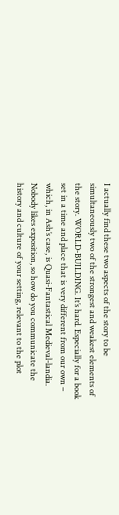I actually find these two aspects of the story to be simultaneously two of the strongest and weakest elements of the story. WORLD-BUILDING. It’s hard. Especially for a book set in a time and place that is very different from our own – which, in Ash’s case, is Quasi-Fantastical Medieval-landia. Nobody likes exposition, so how do you communicate the history and culture of your setting, relevant to the plot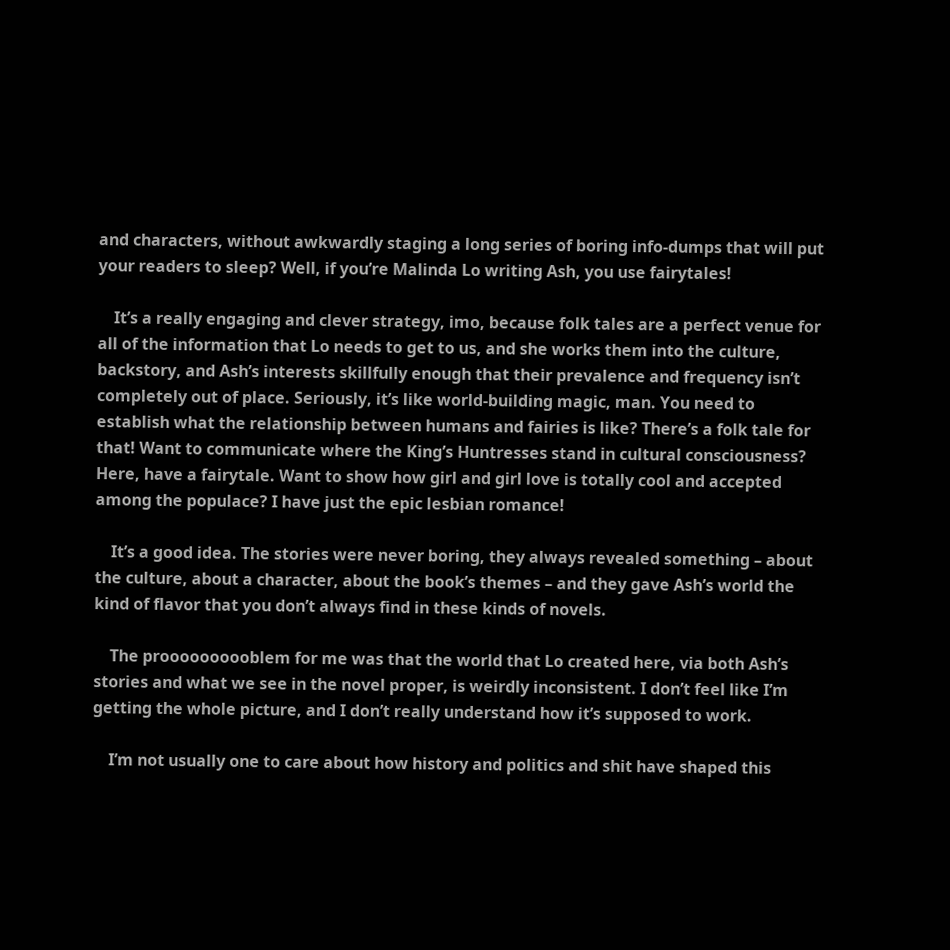and characters, without awkwardly staging a long series of boring info-dumps that will put your readers to sleep? Well, if you’re Malinda Lo writing Ash, you use fairytales!

    It’s a really engaging and clever strategy, imo, because folk tales are a perfect venue for all of the information that Lo needs to get to us, and she works them into the culture, backstory, and Ash’s interests skillfully enough that their prevalence and frequency isn’t completely out of place. Seriously, it’s like world-building magic, man. You need to establish what the relationship between humans and fairies is like? There’s a folk tale for that! Want to communicate where the King’s Huntresses stand in cultural consciousness? Here, have a fairytale. Want to show how girl and girl love is totally cool and accepted among the populace? I have just the epic lesbian romance!

    It’s a good idea. The stories were never boring, they always revealed something – about the culture, about a character, about the book’s themes – and they gave Ash’s world the kind of flavor that you don’t always find in these kinds of novels.

    The proooooooooblem for me was that the world that Lo created here, via both Ash’s stories and what we see in the novel proper, is weirdly inconsistent. I don’t feel like I’m getting the whole picture, and I don’t really understand how it’s supposed to work.

    I’m not usually one to care about how history and politics and shit have shaped this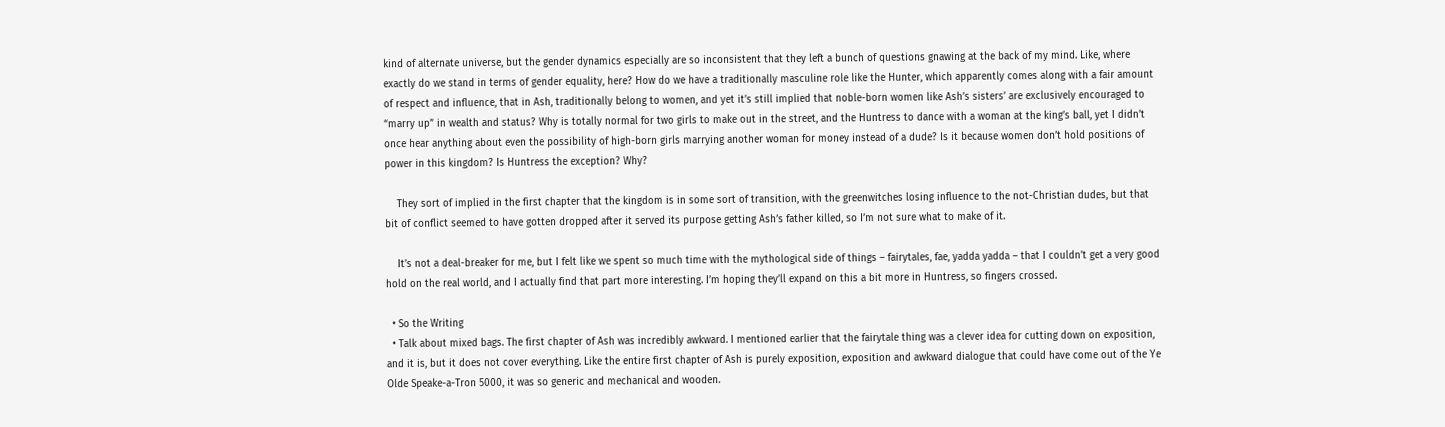kind of alternate universe, but the gender dynamics especially are so inconsistent that they left a bunch of questions gnawing at the back of my mind. Like, where exactly do we stand in terms of gender equality, here? How do we have a traditionally masculine role like the Hunter, which apparently comes along with a fair amount of respect and influence, that in Ash, traditionally belong to women, and yet it’s still implied that noble-born women like Ash’s sisters’ are exclusively encouraged to “marry up” in wealth and status? Why is totally normal for two girls to make out in the street, and the Huntress to dance with a woman at the king’s ball, yet I didn’t once hear anything about even the possibility of high-born girls marrying another woman for money instead of a dude? Is it because women don’t hold positions of power in this kingdom? Is Huntress the exception? Why?

    They sort of implied in the first chapter that the kingdom is in some sort of transition, with the greenwitches losing influence to the not-Christian dudes, but that bit of conflict seemed to have gotten dropped after it served its purpose getting Ash’s father killed, so I’m not sure what to make of it.

    It’s not a deal-breaker for me, but I felt like we spent so much time with the mythological side of things – fairytales, fae, yadda yadda – that I couldn’t get a very good hold on the real world, and I actually find that part more interesting. I’m hoping they’ll expand on this a bit more in Huntress, so fingers crossed.

  • So the Writing
  • Talk about mixed bags. The first chapter of Ash was incredibly awkward. I mentioned earlier that the fairytale thing was a clever idea for cutting down on exposition, and it is, but it does not cover everything. Like the entire first chapter of Ash is purely exposition, exposition and awkward dialogue that could have come out of the Ye Olde Speake-a-Tron 5000, it was so generic and mechanical and wooden.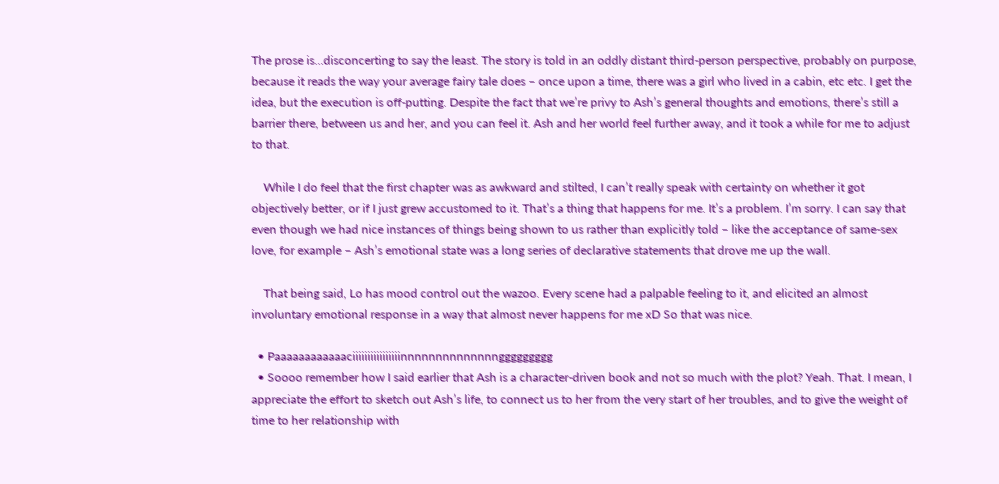The prose is…disconcerting to say the least. The story is told in an oddly distant third-person perspective, probably on purpose, because it reads the way your average fairy tale does – once upon a time, there was a girl who lived in a cabin, etc etc. I get the idea, but the execution is off-putting. Despite the fact that we’re privy to Ash’s general thoughts and emotions, there’s still a barrier there, between us and her, and you can feel it. Ash and her world feel further away, and it took a while for me to adjust to that.

    While I do feel that the first chapter was as awkward and stilted, I can’t really speak with certainty on whether it got objectively better, or if I just grew accustomed to it. That’s a thing that happens for me. It’s a problem. I’m sorry. I can say that even though we had nice instances of things being shown to us rather than explicitly told – like the acceptance of same-sex love, for example – Ash’s emotional state was a long series of declarative statements that drove me up the wall.

    That being said, Lo has mood control out the wazoo. Every scene had a palpable feeling to it, and elicited an almost involuntary emotional response in a way that almost never happens for me xD So that was nice.

  • Paaaaaaaaaaaaciiiiiiiiiiiiiiiinnnnnnnnnnnnnnggggggggg
  • Soooo remember how I said earlier that Ash is a character-driven book and not so much with the plot? Yeah. That. I mean, I appreciate the effort to sketch out Ash’s life, to connect us to her from the very start of her troubles, and to give the weight of time to her relationship with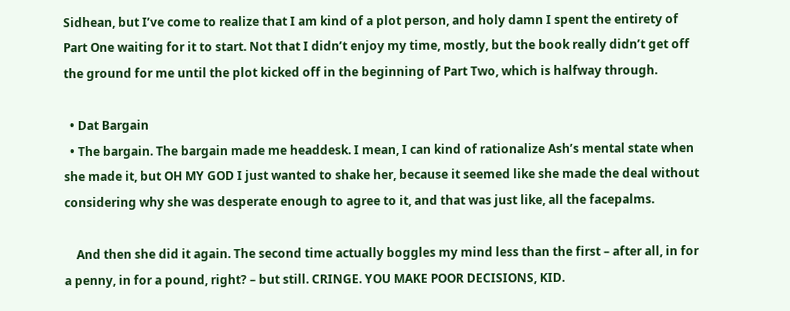Sidhean, but I’ve come to realize that I am kind of a plot person, and holy damn I spent the entirety of Part One waiting for it to start. Not that I didn’t enjoy my time, mostly, but the book really didn’t get off the ground for me until the plot kicked off in the beginning of Part Two, which is halfway through.

  • Dat Bargain
  • The bargain. The bargain made me headdesk. I mean, I can kind of rationalize Ash’s mental state when she made it, but OH MY GOD I just wanted to shake her, because it seemed like she made the deal without considering why she was desperate enough to agree to it, and that was just like, all the facepalms.

    And then she did it again. The second time actually boggles my mind less than the first – after all, in for a penny, in for a pound, right? – but still. CRINGE. YOU MAKE POOR DECISIONS, KID.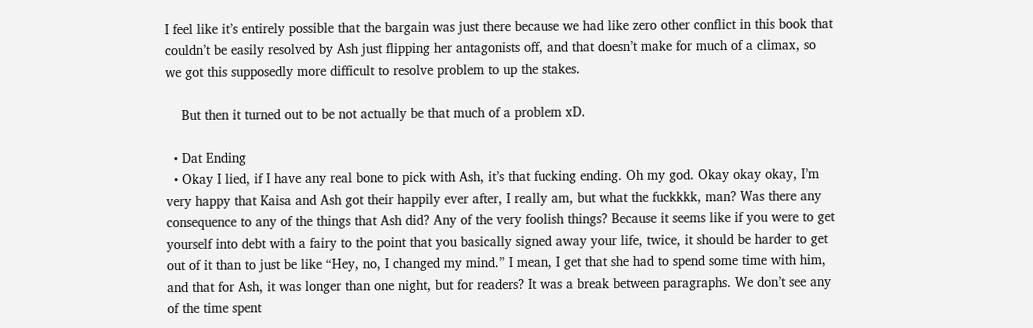I feel like it’s entirely possible that the bargain was just there because we had like zero other conflict in this book that couldn’t be easily resolved by Ash just flipping her antagonists off, and that doesn’t make for much of a climax, so we got this supposedly more difficult to resolve problem to up the stakes.

    But then it turned out to be not actually be that much of a problem xD.

  • Dat Ending
  • Okay I lied, if I have any real bone to pick with Ash, it’s that fucking ending. Oh my god. Okay okay okay, I’m very happy that Kaisa and Ash got their happily ever after, I really am, but what the fuckkkk, man? Was there any consequence to any of the things that Ash did? Any of the very foolish things? Because it seems like if you were to get yourself into debt with a fairy to the point that you basically signed away your life, twice, it should be harder to get out of it than to just be like “Hey, no, I changed my mind.” I mean, I get that she had to spend some time with him, and that for Ash, it was longer than one night, but for readers? It was a break between paragraphs. We don’t see any of the time spent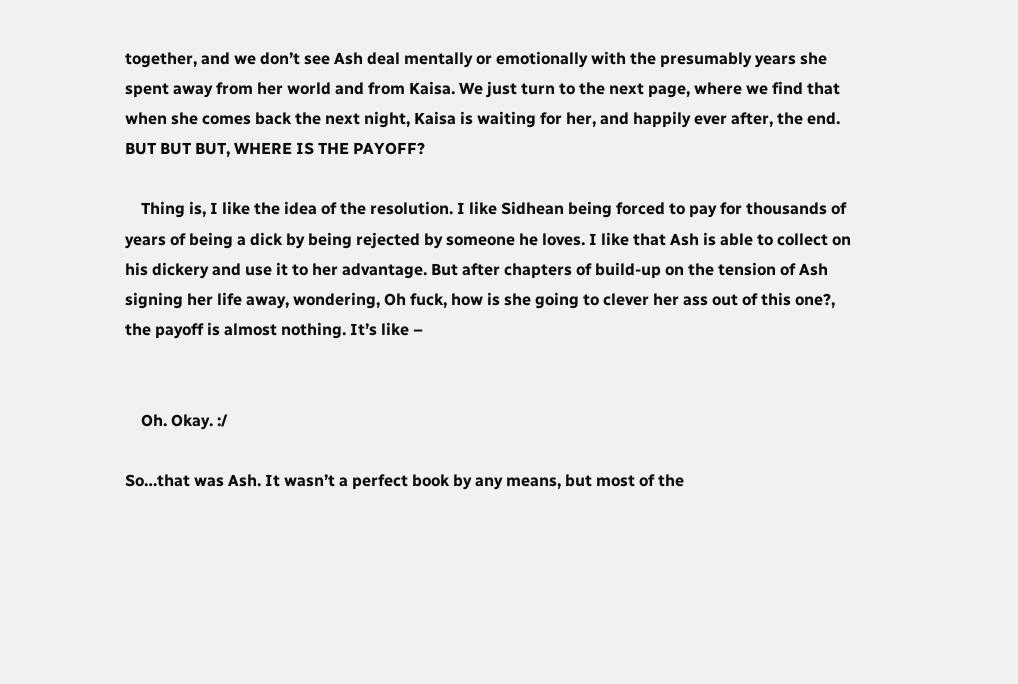together, and we don’t see Ash deal mentally or emotionally with the presumably years she spent away from her world and from Kaisa. We just turn to the next page, where we find that when she comes back the next night, Kaisa is waiting for her, and happily ever after, the end. BUT BUT BUT, WHERE IS THE PAYOFF?

    Thing is, I like the idea of the resolution. I like Sidhean being forced to pay for thousands of years of being a dick by being rejected by someone he loves. I like that Ash is able to collect on his dickery and use it to her advantage. But after chapters of build-up on the tension of Ash signing her life away, wondering, Oh fuck, how is she going to clever her ass out of this one?, the payoff is almost nothing. It’s like –


    Oh. Okay. :/

So…that was Ash. It wasn’t a perfect book by any means, but most of the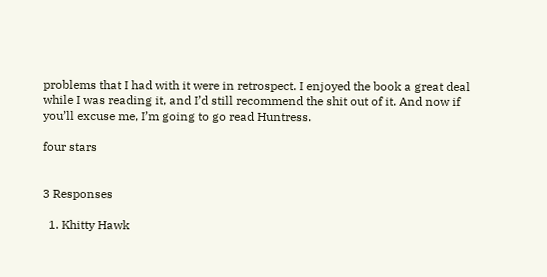problems that I had with it were in retrospect. I enjoyed the book a great deal while I was reading it, and I’d still recommend the shit out of it. And now if you’ll excuse me, I’m going to go read Huntress.

four stars


3 Responses

  1. Khitty Hawk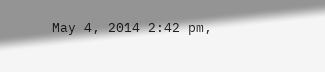May 4, 2014 2:42 pm,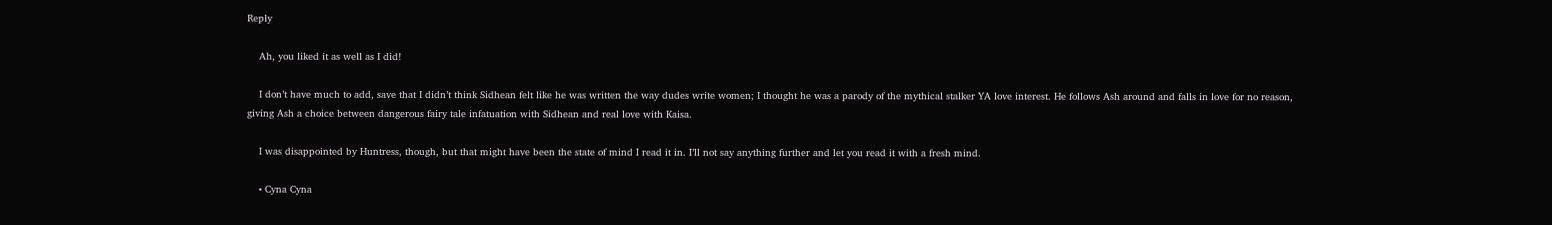Reply

    Ah, you liked it as well as I did!

    I don’t have much to add, save that I didn’t think Sidhean felt like he was written the way dudes write women; I thought he was a parody of the mythical stalker YA love interest. He follows Ash around and falls in love for no reason, giving Ash a choice between dangerous fairy tale infatuation with Sidhean and real love with Kaisa.

    I was disappointed by Huntress, though, but that might have been the state of mind I read it in. I’ll not say anything further and let you read it with a fresh mind.

    • Cyna Cyna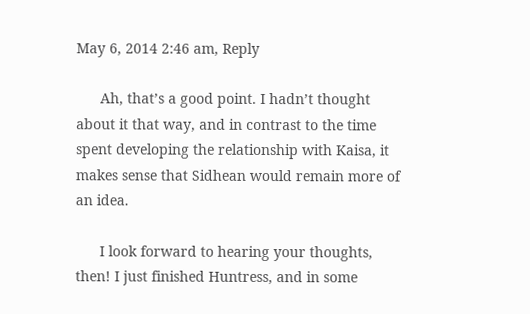May 6, 2014 2:46 am, Reply

      Ah, that’s a good point. I hadn’t thought about it that way, and in contrast to the time spent developing the relationship with Kaisa, it makes sense that Sidhean would remain more of an idea.

      I look forward to hearing your thoughts, then! I just finished Huntress, and in some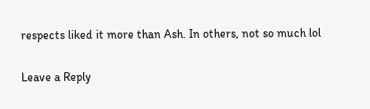respects liked it more than Ash. In others, not so much lol

Leave a Reply